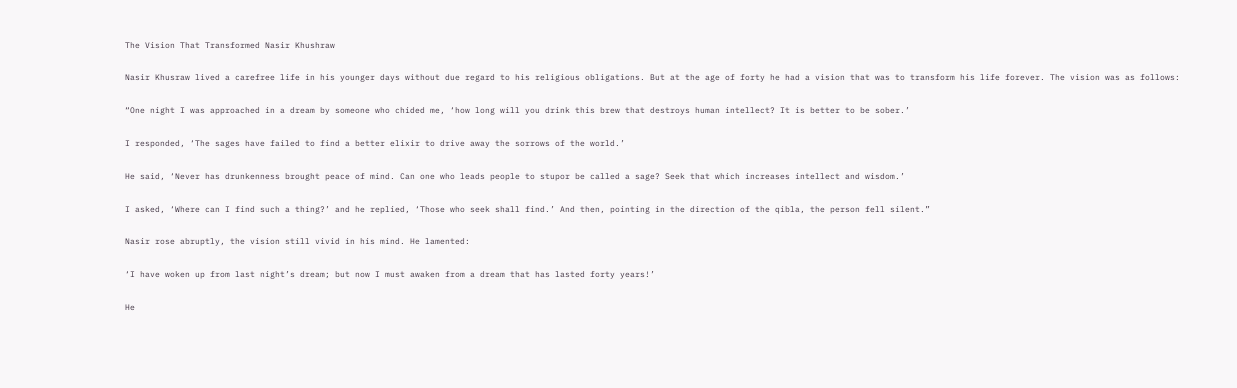The Vision That Transformed Nasir Khushraw

Nasir Khusraw lived a carefree life in his younger days without due regard to his religious obligations. But at the age of forty he had a vision that was to transform his life forever. The vision was as follows:

“One night I was approached in a dream by someone who chided me, ‘how long will you drink this brew that destroys human intellect? It is better to be sober.’

I responded, ‘The sages have failed to find a better elixir to drive away the sorrows of the world.’

He said, ‘Never has drunkenness brought peace of mind. Can one who leads people to stupor be called a sage? Seek that which increases intellect and wisdom.’

I asked, ‘Where can I find such a thing?’ and he replied, ‘Those who seek shall find.’ And then, pointing in the direction of the qibla, the person fell silent.”

Nasir rose abruptly, the vision still vivid in his mind. He lamented:

‘I have woken up from last night’s dream; but now I must awaken from a dream that has lasted forty years!’

He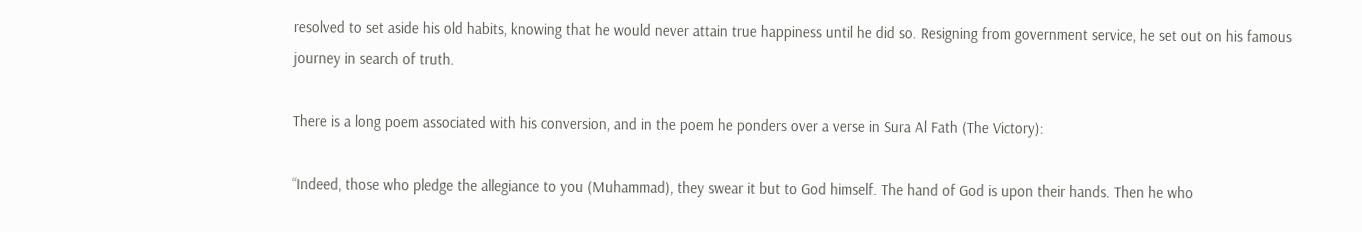resolved to set aside his old habits, knowing that he would never attain true happiness until he did so. Resigning from government service, he set out on his famous journey in search of truth.

There is a long poem associated with his conversion, and in the poem he ponders over a verse in Sura Al Fath (The Victory):

“Indeed, those who pledge the allegiance to you (Muhammad), they swear it but to God himself. The hand of God is upon their hands. Then he who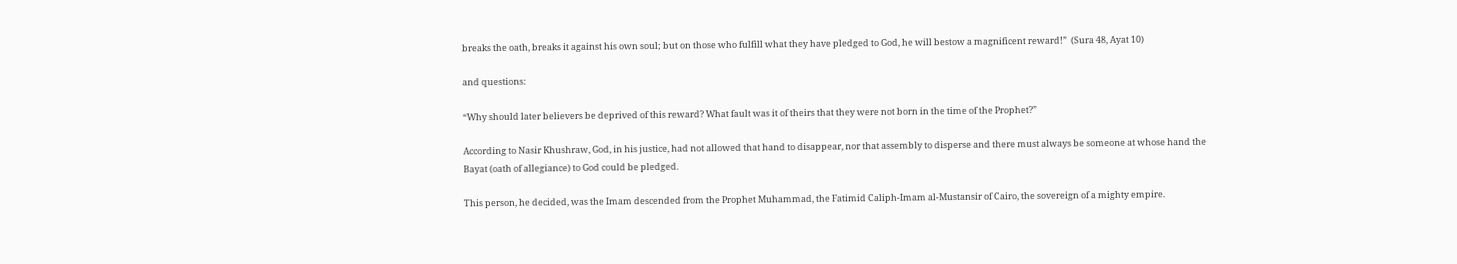breaks the oath, breaks it against his own soul; but on those who fulfill what they have pledged to God, he will bestow a magnificent reward!”  (Sura 48, Ayat 10)

and questions:

“Why should later believers be deprived of this reward? What fault was it of theirs that they were not born in the time of the Prophet?”

According to Nasir Khushraw, God, in his justice, had not allowed that hand to disappear, nor that assembly to disperse and there must always be someone at whose hand the Bayat (oath of allegiance) to God could be pledged.

This person, he decided, was the Imam descended from the Prophet Muhammad, the Fatimid Caliph-Imam al-Mustansir of Cairo, the sovereign of a mighty empire.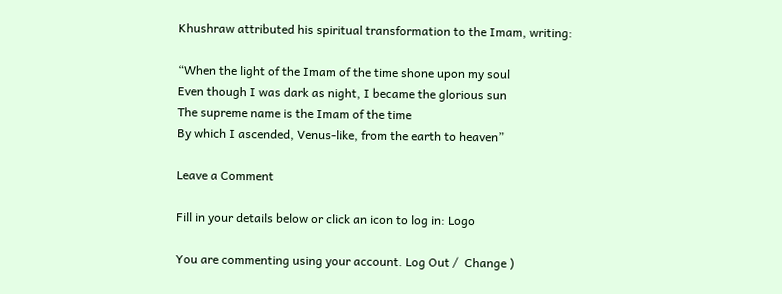Khushraw attributed his spiritual transformation to the Imam, writing:

“When the light of the Imam of the time shone upon my soul
Even though I was dark as night, I became the glorious sun
The supreme name is the Imam of the time
By which I ascended, Venus-like, from the earth to heaven”

Leave a Comment

Fill in your details below or click an icon to log in: Logo

You are commenting using your account. Log Out /  Change )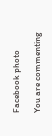Facebook photo

You are commenting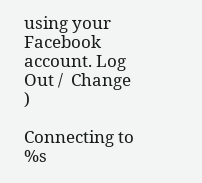using your Facebook account. Log Out /  Change )

Connecting to %s